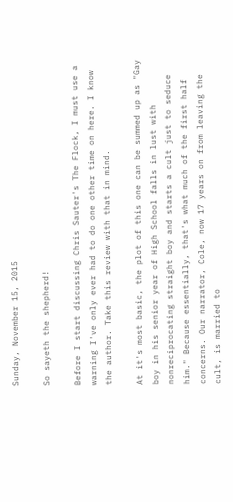Sunday, November 15, 2015

So sayeth the shepherd!

Before I start discussing Chris Sauter's The Flock, I must use a warning I've only ever had to do one other time on here. I know the author. Take this review with that in mind.

At it's most basic, the plot of this one can be summed up as "Gay boy in his senior year of High School falls in lust with nonreciprocating straight boy and starts a cult just to seduce him." Because essentially, that's what much of the first half concerns. Our narrator, Cole, now 17 years on from leaving the cult, is married to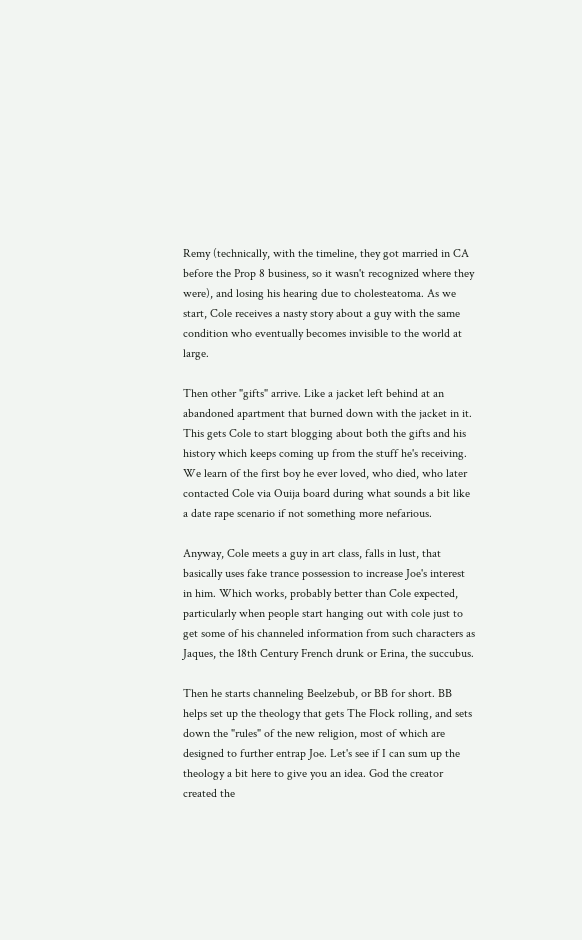Remy (technically, with the timeline, they got married in CA before the Prop 8 business, so it wasn't recognized where they were), and losing his hearing due to cholesteatoma. As we start, Cole receives a nasty story about a guy with the same condition who eventually becomes invisible to the world at large.

Then other "gifts" arrive. Like a jacket left behind at an abandoned apartment that burned down with the jacket in it. This gets Cole to start blogging about both the gifts and his history which keeps coming up from the stuff he's receiving. We learn of the first boy he ever loved, who died, who later contacted Cole via Ouija board during what sounds a bit like a date rape scenario if not something more nefarious.

Anyway, Cole meets a guy in art class, falls in lust, that basically uses fake trance possession to increase Joe's interest in him. Which works, probably better than Cole expected, particularly when people start hanging out with cole just to get some of his channeled information from such characters as Jaques, the 18th Century French drunk or Erina, the succubus.

Then he starts channeling Beelzebub, or BB for short. BB helps set up the theology that gets The Flock rolling, and sets down the "rules" of the new religion, most of which are designed to further entrap Joe. Let's see if I can sum up the theology a bit here to give you an idea. God the creator created the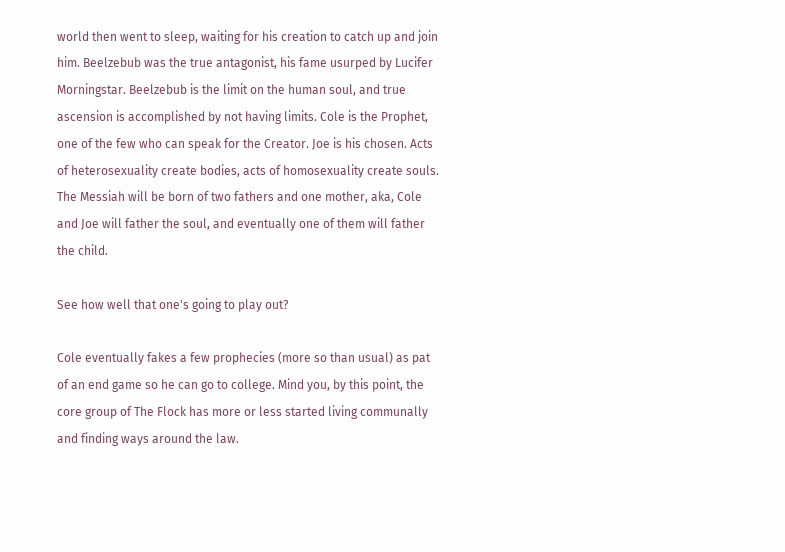world then went to sleep, waiting for his creation to catch up and join him. Beelzebub was the true antagonist, his fame usurped by Lucifer Morningstar. Beelzebub is the limit on the human soul, and true ascension is accomplished by not having limits. Cole is the Prophet, one of the few who can speak for the Creator. Joe is his chosen. Acts of heterosexuality create bodies, acts of homosexuality create souls. The Messiah will be born of two fathers and one mother, aka, Cole and Joe will father the soul, and eventually one of them will father the child.

See how well that one's going to play out?

Cole eventually fakes a few prophecies (more so than usual) as pat of an end game so he can go to college. Mind you, by this point, the core group of The Flock has more or less started living communally and finding ways around the law.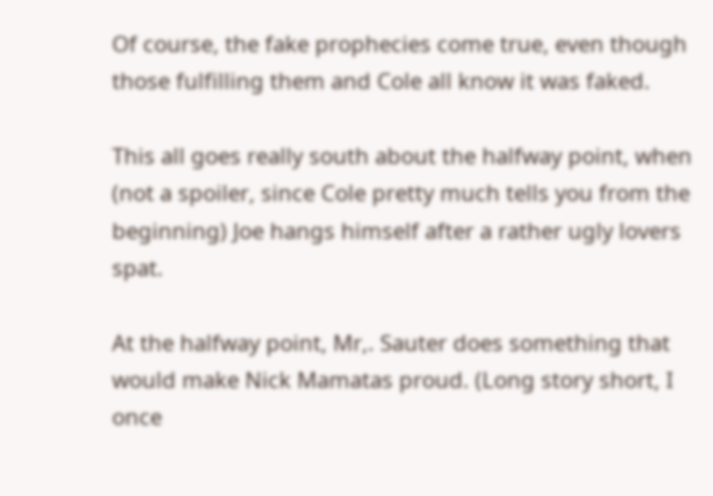Of course, the fake prophecies come true, even though those fulfilling them and Cole all know it was faked.

This all goes really south about the halfway point, when (not a spoiler, since Cole pretty much tells you from the beginning) Joe hangs himself after a rather ugly lovers spat.

At the halfway point, Mr,. Sauter does something that would make Nick Mamatas proud. (Long story short, I once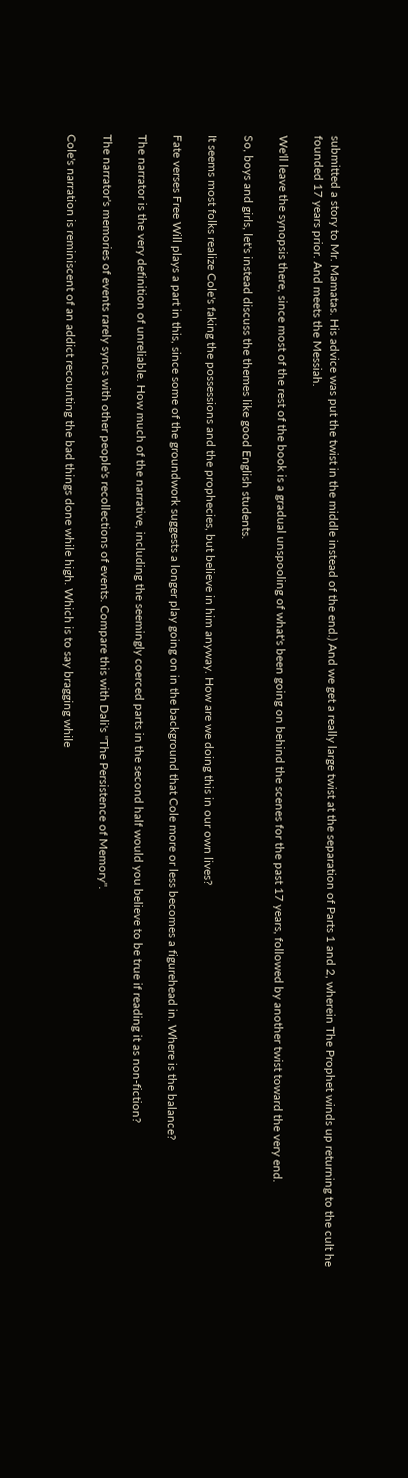submitted a story to Mr. Mamatas. His advice was put the twist in the middle instead of the end.) And we get a really large twist at the separation of Parts 1 and 2, wherein The Prophet winds up returning to the cult he founded 17 years prior. And meets the Messiah.

We'll leave the synopsis there, since most of the rest of the book is a gradual unspooling of what's been going on behind the scenes for the past 17 years, followed by another twist toward the very end.

So, boys and girls, let's instead discuss the themes like good English students.

It seems most folks realize Cole's faking the possessions and the prophecies, but believe in him anyway. How are we doing this in our own lives?

Fate verses Free Will plays a part in this, since some of the groundwork suggests a longer play going on in the background that Cole more or less becomes a figurehead in. Where is the balance?

The narrator is the very definition of unreliable. How much of the narrative, including the seemingly coerced parts in the second half would you believe to be true if reading it as non-fiction?

The narrator's memories of events rarely syncs with other people's recollections of events. Compare this with Dali's "The Persistence of Memory".

Cole's narration is reminiscent of an addict recounting the bad things done while high. Which is to say bragging while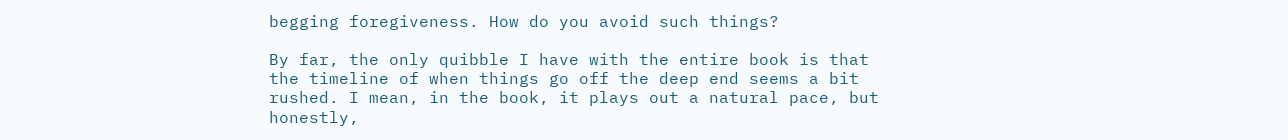begging foregiveness. How do you avoid such things?

By far, the only quibble I have with the entire book is that the timeline of when things go off the deep end seems a bit rushed. I mean, in the book, it plays out a natural pace, but honestly,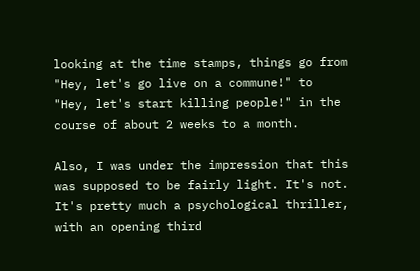looking at the time stamps, things go from "Hey, let's go live on a commune!" to "Hey, let's start killing people!" in the course of about 2 weeks to a month.

Also, I was under the impression that this was supposed to be fairly light. It's not. It's pretty much a psychological thriller, with an opening third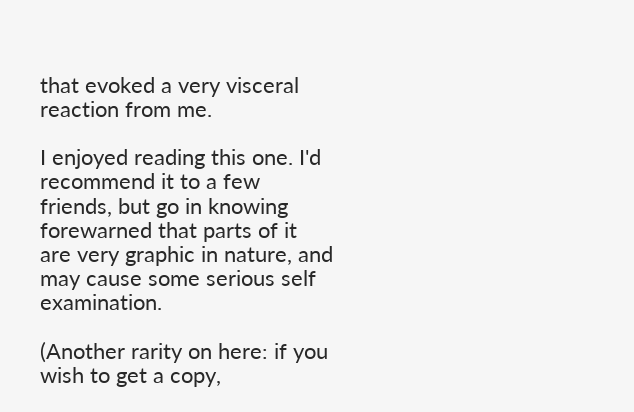that evoked a very visceral reaction from me.

I enjoyed reading this one. I'd recommend it to a few friends, but go in knowing forewarned that parts of it are very graphic in nature, and may cause some serious self examination.

(Another rarity on here: if you wish to get a copy,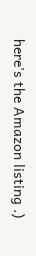here's the Amazon listing .)